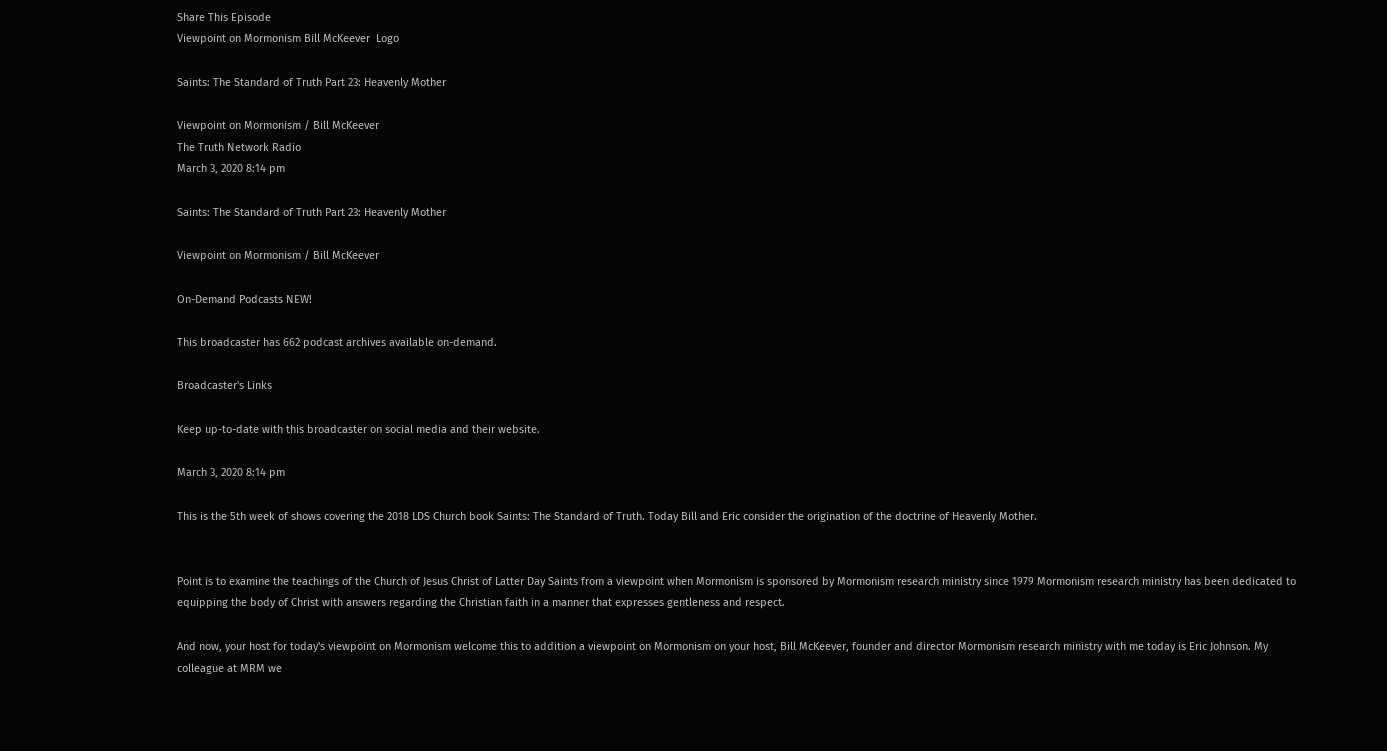Share This Episode
Viewpoint on Mormonism Bill McKeever  Logo

Saints: The Standard of Truth Part 23: Heavenly Mother

Viewpoint on Mormonism / Bill McKeever
The Truth Network Radio
March 3, 2020 8:14 pm

Saints: The Standard of Truth Part 23: Heavenly Mother

Viewpoint on Mormonism / Bill McKeever

On-Demand Podcasts NEW!

This broadcaster has 662 podcast archives available on-demand.

Broadcaster's Links

Keep up-to-date with this broadcaster on social media and their website.

March 3, 2020 8:14 pm

This is the 5th week of shows covering the 2018 LDS Church book Saints: The Standard of Truth. Today Bill and Eric consider the origination of the doctrine of Heavenly Mother.


Point is to examine the teachings of the Church of Jesus Christ of Latter Day Saints from a viewpoint when Mormonism is sponsored by Mormonism research ministry since 1979 Mormonism research ministry has been dedicated to equipping the body of Christ with answers regarding the Christian faith in a manner that expresses gentleness and respect.

And now, your host for today's viewpoint on Mormonism welcome this to addition a viewpoint on Mormonism on your host, Bill McKeever, founder and director Mormonism research ministry with me today is Eric Johnson. My colleague at MRM we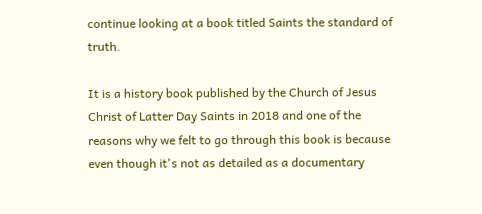continue looking at a book titled Saints the standard of truth.

It is a history book published by the Church of Jesus Christ of Latter Day Saints in 2018 and one of the reasons why we felt to go through this book is because even though it's not as detailed as a documentary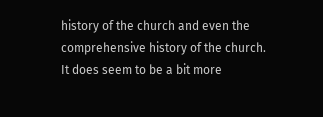history of the church and even the comprehensive history of the church. It does seem to be a bit more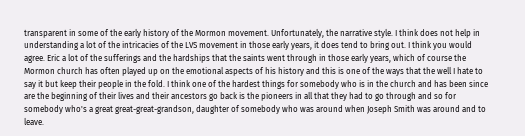transparent in some of the early history of the Mormon movement. Unfortunately, the narrative style. I think does not help in understanding a lot of the intricacies of the LVS movement in those early years, it does tend to bring out. I think you would agree. Eric a lot of the sufferings and the hardships that the saints went through in those early years, which of course the Mormon church has often played up on the emotional aspects of his history and this is one of the ways that the well I hate to say it but keep their people in the fold. I think one of the hardest things for somebody who is in the church and has been since are the beginning of their lives and their ancestors go back is the pioneers in all that they had to go through and so for somebody who's a great great-great-grandson, daughter of somebody who was around when Joseph Smith was around and to leave.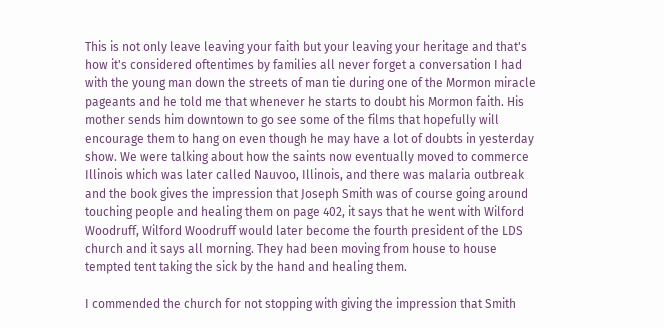This is not only leave leaving your faith but your leaving your heritage and that's how it's considered oftentimes by families all never forget a conversation I had with the young man down the streets of man tie during one of the Mormon miracle pageants and he told me that whenever he starts to doubt his Mormon faith. His mother sends him downtown to go see some of the films that hopefully will encourage them to hang on even though he may have a lot of doubts in yesterday show. We were talking about how the saints now eventually moved to commerce Illinois which was later called Nauvoo, Illinois, and there was malaria outbreak and the book gives the impression that Joseph Smith was of course going around touching people and healing them on page 402, it says that he went with Wilford Woodruff, Wilford Woodruff would later become the fourth president of the LDS church and it says all morning. They had been moving from house to house tempted tent taking the sick by the hand and healing them.

I commended the church for not stopping with giving the impression that Smith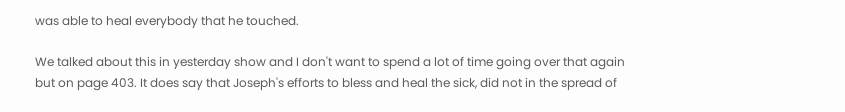was able to heal everybody that he touched.

We talked about this in yesterday show and I don't want to spend a lot of time going over that again but on page 403. It does say that Joseph's efforts to bless and heal the sick, did not in the spread of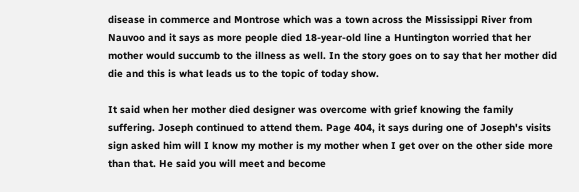disease in commerce and Montrose which was a town across the Mississippi River from Nauvoo and it says as more people died 18-year-old line a Huntington worried that her mother would succumb to the illness as well. In the story goes on to say that her mother did die and this is what leads us to the topic of today show.

It said when her mother died designer was overcome with grief knowing the family suffering. Joseph continued to attend them. Page 404, it says during one of Joseph's visits sign asked him will I know my mother is my mother when I get over on the other side more than that. He said you will meet and become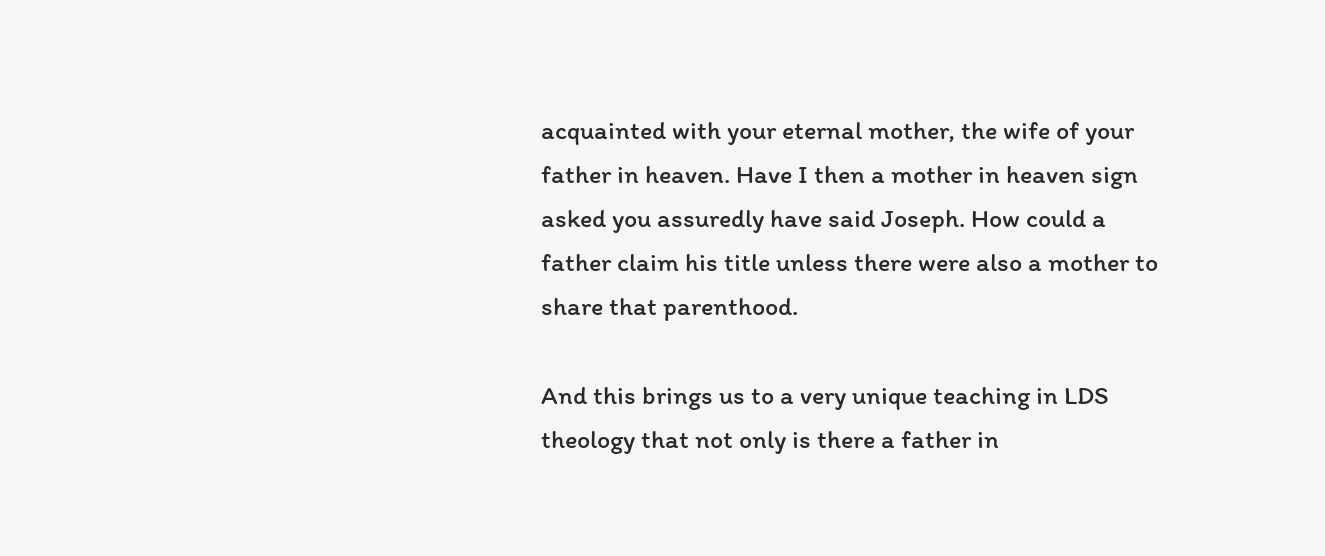acquainted with your eternal mother, the wife of your father in heaven. Have I then a mother in heaven sign asked you assuredly have said Joseph. How could a father claim his title unless there were also a mother to share that parenthood.

And this brings us to a very unique teaching in LDS theology that not only is there a father in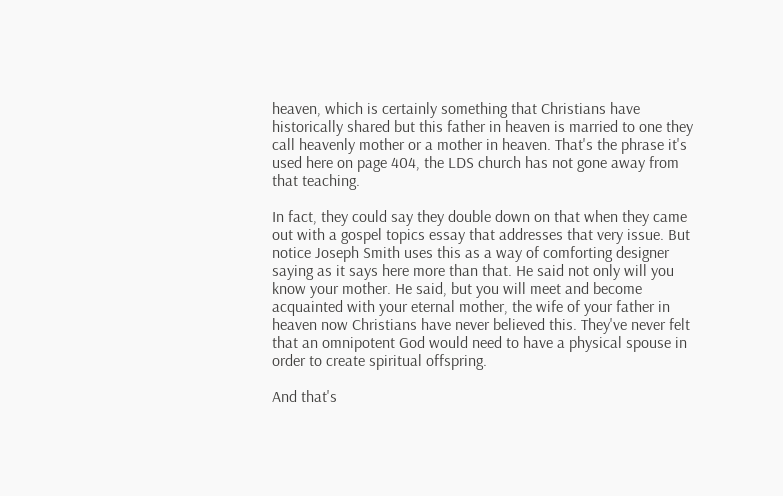heaven, which is certainly something that Christians have historically shared but this father in heaven is married to one they call heavenly mother or a mother in heaven. That's the phrase it's used here on page 404, the LDS church has not gone away from that teaching.

In fact, they could say they double down on that when they came out with a gospel topics essay that addresses that very issue. But notice Joseph Smith uses this as a way of comforting designer saying as it says here more than that. He said not only will you know your mother. He said, but you will meet and become acquainted with your eternal mother, the wife of your father in heaven now Christians have never believed this. They've never felt that an omnipotent God would need to have a physical spouse in order to create spiritual offspring.

And that's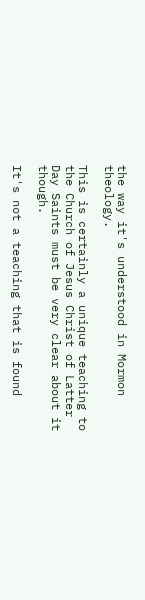the way it's understood in Mormon theology.

This is certainly a unique teaching to the Church of Jesus Christ of Latter Day Saints must be very clear about it though.

It's not a teaching that is found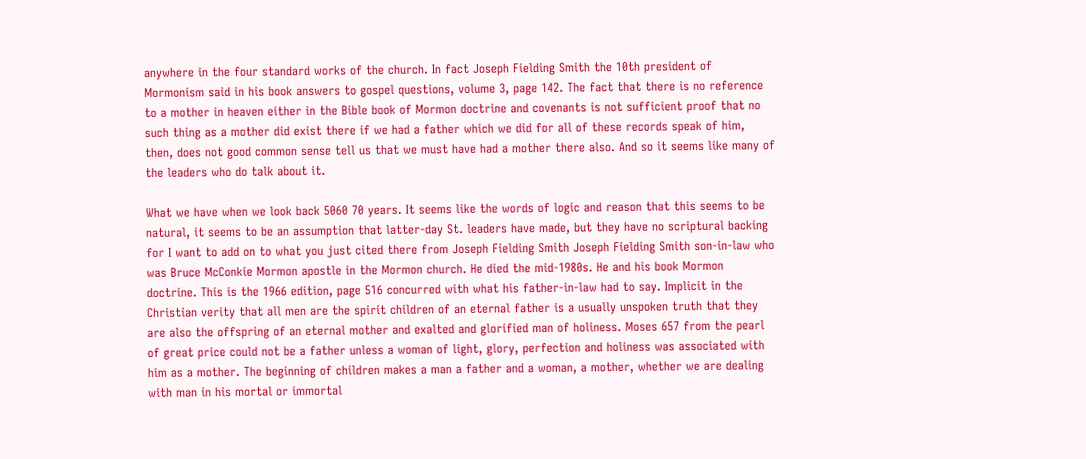anywhere in the four standard works of the church. In fact Joseph Fielding Smith the 10th president of Mormonism said in his book answers to gospel questions, volume 3, page 142. The fact that there is no reference to a mother in heaven either in the Bible book of Mormon doctrine and covenants is not sufficient proof that no such thing as a mother did exist there if we had a father which we did for all of these records speak of him, then, does not good common sense tell us that we must have had a mother there also. And so it seems like many of the leaders who do talk about it.

What we have when we look back 5060 70 years. It seems like the words of logic and reason that this seems to be natural, it seems to be an assumption that latter-day St. leaders have made, but they have no scriptural backing for I want to add on to what you just cited there from Joseph Fielding Smith Joseph Fielding Smith son-in-law who was Bruce McConkie Mormon apostle in the Mormon church. He died the mid-1980s. He and his book Mormon doctrine. This is the 1966 edition, page 516 concurred with what his father-in-law had to say. Implicit in the Christian verity that all men are the spirit children of an eternal father is a usually unspoken truth that they are also the offspring of an eternal mother and exalted and glorified man of holiness. Moses 657 from the pearl of great price could not be a father unless a woman of light, glory, perfection and holiness was associated with him as a mother. The beginning of children makes a man a father and a woman, a mother, whether we are dealing with man in his mortal or immortal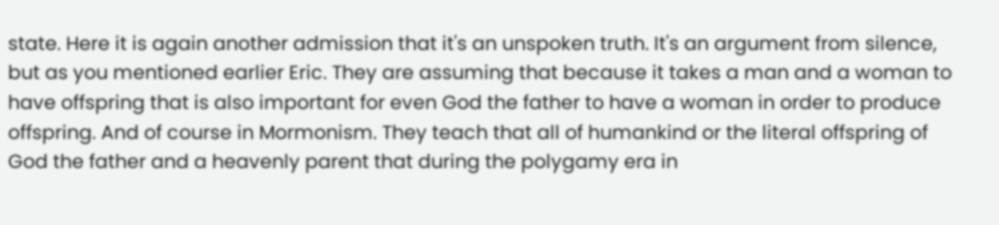state. Here it is again another admission that it's an unspoken truth. It's an argument from silence, but as you mentioned earlier Eric. They are assuming that because it takes a man and a woman to have offspring that is also important for even God the father to have a woman in order to produce offspring. And of course in Mormonism. They teach that all of humankind or the literal offspring of God the father and a heavenly parent that during the polygamy era in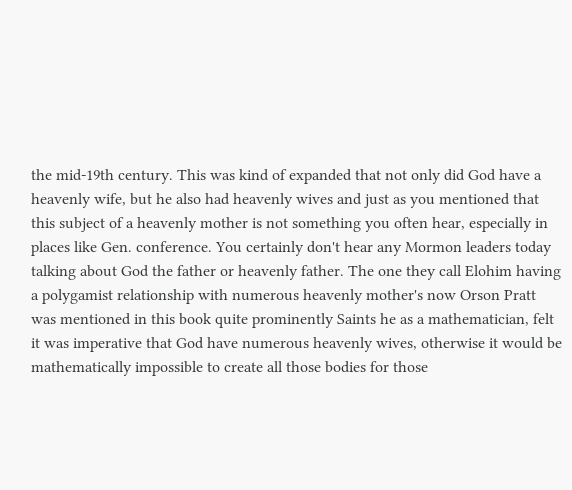the mid-19th century. This was kind of expanded that not only did God have a heavenly wife, but he also had heavenly wives and just as you mentioned that this subject of a heavenly mother is not something you often hear, especially in places like Gen. conference. You certainly don't hear any Mormon leaders today talking about God the father or heavenly father. The one they call Elohim having a polygamist relationship with numerous heavenly mother's now Orson Pratt was mentioned in this book quite prominently Saints he as a mathematician, felt it was imperative that God have numerous heavenly wives, otherwise it would be mathematically impossible to create all those bodies for those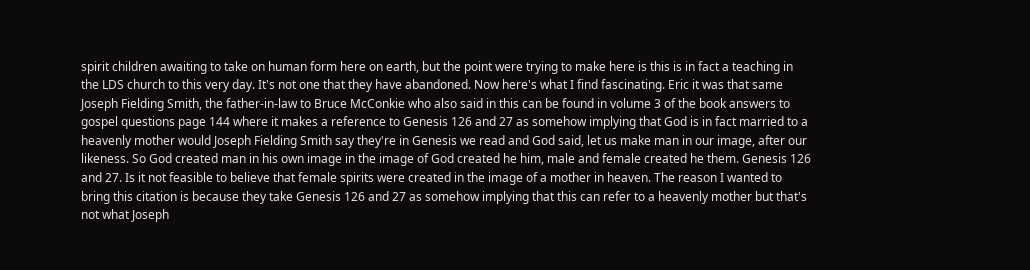spirit children awaiting to take on human form here on earth, but the point were trying to make here is this is in fact a teaching in the LDS church to this very day. It's not one that they have abandoned. Now here's what I find fascinating. Eric it was that same Joseph Fielding Smith, the father-in-law to Bruce McConkie who also said in this can be found in volume 3 of the book answers to gospel questions page 144 where it makes a reference to Genesis 126 and 27 as somehow implying that God is in fact married to a heavenly mother would Joseph Fielding Smith say they're in Genesis we read and God said, let us make man in our image, after our likeness. So God created man in his own image in the image of God created he him, male and female created he them. Genesis 126 and 27. Is it not feasible to believe that female spirits were created in the image of a mother in heaven. The reason I wanted to bring this citation is because they take Genesis 126 and 27 as somehow implying that this can refer to a heavenly mother but that's not what Joseph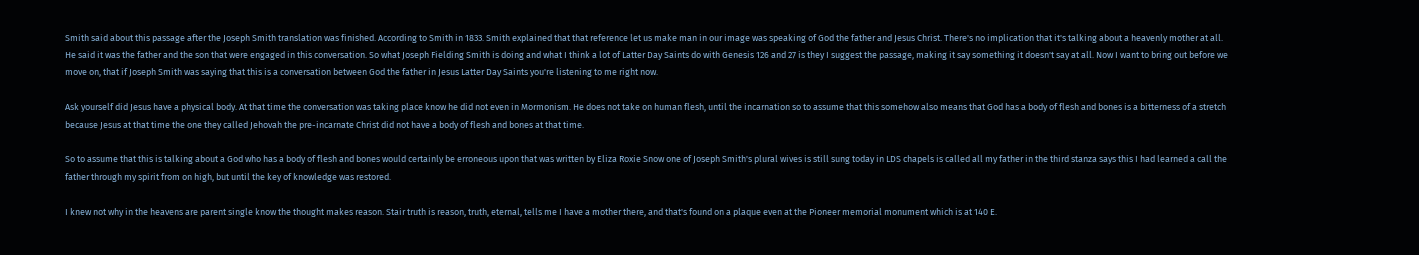Smith said about this passage after the Joseph Smith translation was finished. According to Smith in 1833. Smith explained that that reference let us make man in our image was speaking of God the father and Jesus Christ. There's no implication that it's talking about a heavenly mother at all. He said it was the father and the son that were engaged in this conversation. So what Joseph Fielding Smith is doing and what I think a lot of Latter Day Saints do with Genesis 126 and 27 is they I suggest the passage, making it say something it doesn't say at all. Now I want to bring out before we move on, that if Joseph Smith was saying that this is a conversation between God the father in Jesus Latter Day Saints you're listening to me right now.

Ask yourself did Jesus have a physical body. At that time the conversation was taking place know he did not even in Mormonism. He does not take on human flesh, until the incarnation so to assume that this somehow also means that God has a body of flesh and bones is a bitterness of a stretch because Jesus at that time the one they called Jehovah the pre-incarnate Christ did not have a body of flesh and bones at that time.

So to assume that this is talking about a God who has a body of flesh and bones would certainly be erroneous upon that was written by Eliza Roxie Snow one of Joseph Smith's plural wives is still sung today in LDS chapels is called all my father in the third stanza says this I had learned a call the father through my spirit from on high, but until the key of knowledge was restored.

I knew not why in the heavens are parent single know the thought makes reason. Stair truth is reason, truth, eternal, tells me I have a mother there, and that's found on a plaque even at the Pioneer memorial monument which is at 140 E.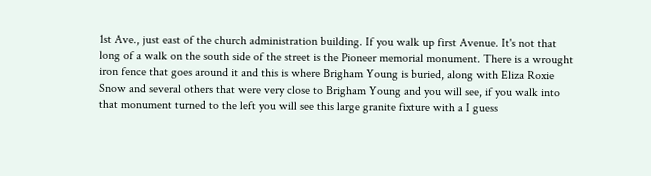1st Ave., just east of the church administration building. If you walk up first Avenue. It's not that long of a walk on the south side of the street is the Pioneer memorial monument. There is a wrought iron fence that goes around it and this is where Brigham Young is buried, along with Eliza Roxie Snow and several others that were very close to Brigham Young and you will see, if you walk into that monument turned to the left you will see this large granite fixture with a I guess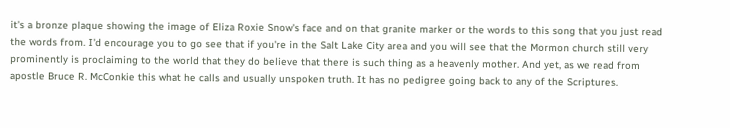it's a bronze plaque showing the image of Eliza Roxie Snow's face and on that granite marker or the words to this song that you just read the words from. I'd encourage you to go see that if you're in the Salt Lake City area and you will see that the Mormon church still very prominently is proclaiming to the world that they do believe that there is such thing as a heavenly mother. And yet, as we read from apostle Bruce R. McConkie this what he calls and usually unspoken truth. It has no pedigree going back to any of the Scriptures.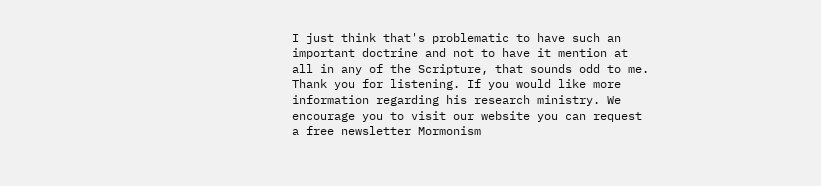I just think that's problematic to have such an important doctrine and not to have it mention at all in any of the Scripture, that sounds odd to me. Thank you for listening. If you would like more information regarding his research ministry. We encourage you to visit our website you can request a free newsletter Mormonism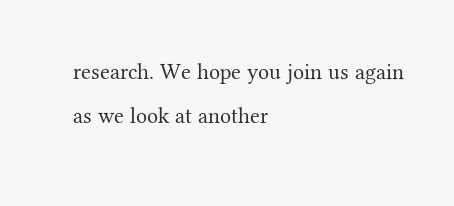research. We hope you join us again as we look at another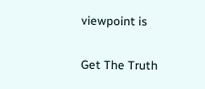viewpoint is

Get The Truth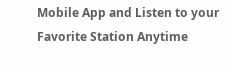Mobile App and Listen to your Favorite Station Anytime